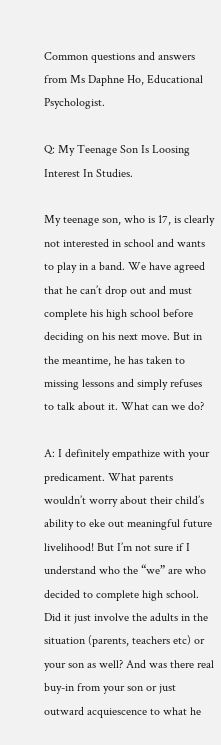Common questions and answers from Ms Daphne Ho, Educational Psychologist.

Q: My Teenage Son Is Loosing Interest In Studies.

My teenage son, who is 17, is clearly not interested in school and wants to play in a band. We have agreed that he can’t drop out and must complete his high school before deciding on his next move. But in the meantime, he has taken to missing lessons and simply refuses to talk about it. What can we do?

A: I definitely empathize with your predicament. What parents wouldn’t worry about their child’s ability to eke out meaningful future livelihood! But I’m not sure if I understand who the “we” are who decided to complete high school. Did it just involve the adults in the situation (parents, teachers etc) or your son as well? And was there real buy-in from your son or just outward acquiescence to what he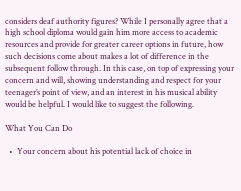considers deaf authority figures? While I personally agree that a high school diploma would gain him more access to academic resources and provide for greater career options in future, how such decisions come about makes a lot of difference in the subsequent follow through. In this case, on top of expressing your concern and will, showing understanding and respect for your teenager’s point of view, and an interest in his musical ability would be helpful. I would like to suggest the following.

What You Can Do

  •  Your concern about his potential lack of choice in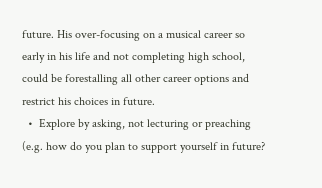future. His over-focusing on a musical career so early in his life and not completing high school, could be forestalling all other career options and restrict his choices in future.
  •  Explore by asking, not lecturing or preaching (e.g. how do you plan to support yourself in future?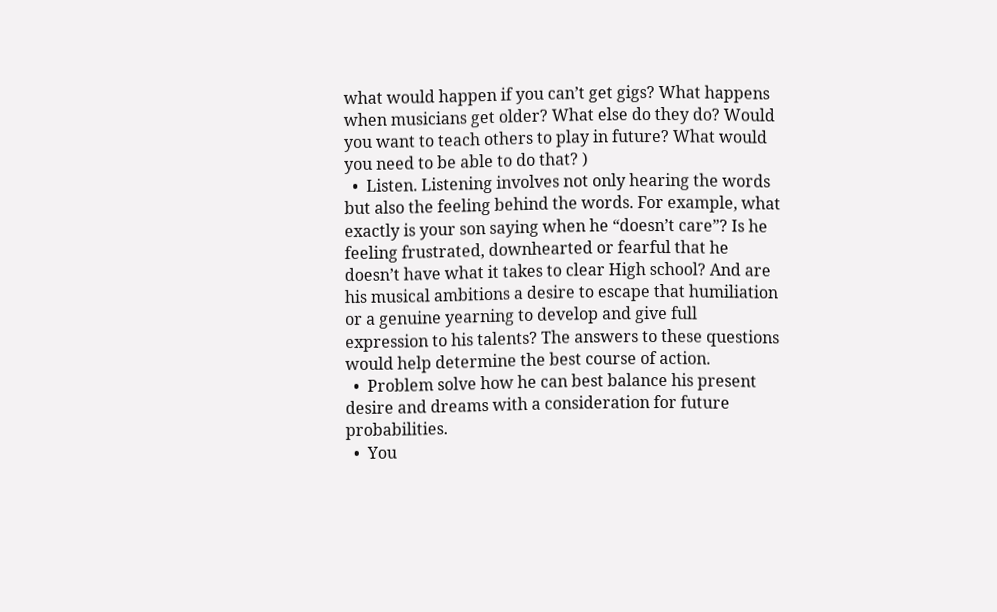what would happen if you can’t get gigs? What happens when musicians get older? What else do they do? Would you want to teach others to play in future? What would you need to be able to do that? )
  •  Listen. Listening involves not only hearing the words but also the feeling behind the words. For example, what exactly is your son saying when he “doesn’t care”? Is he feeling frustrated, downhearted or fearful that he doesn’t have what it takes to clear High school? And are his musical ambitions a desire to escape that humiliation or a genuine yearning to develop and give full expression to his talents? The answers to these questions would help determine the best course of action.
  •  Problem solve how he can best balance his present desire and dreams with a consideration for future probabilities.
  •  You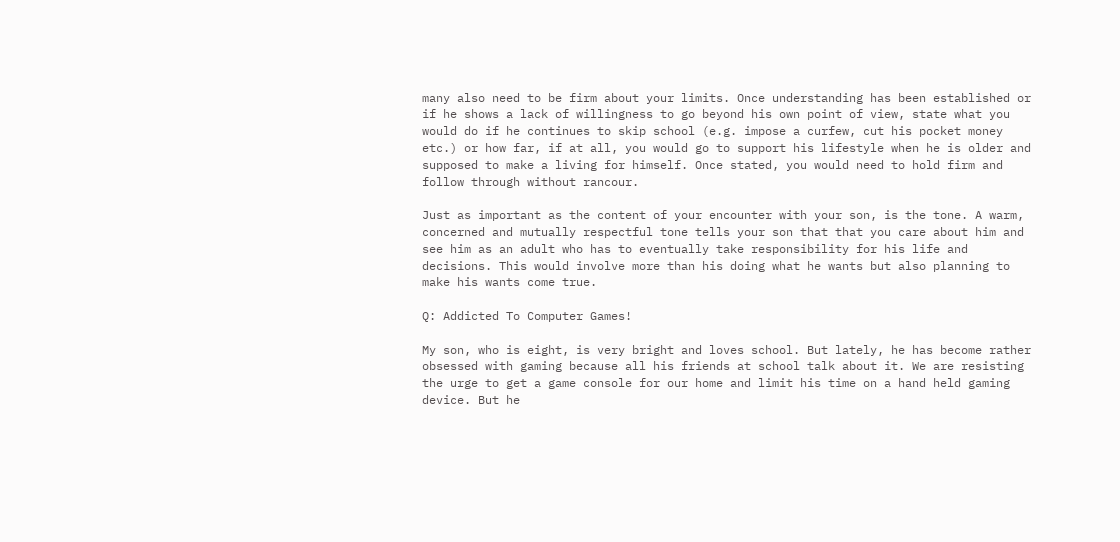many also need to be firm about your limits. Once understanding has been established or if he shows a lack of willingness to go beyond his own point of view, state what you would do if he continues to skip school (e.g. impose a curfew, cut his pocket money etc.) or how far, if at all, you would go to support his lifestyle when he is older and supposed to make a living for himself. Once stated, you would need to hold firm and follow through without rancour.

Just as important as the content of your encounter with your son, is the tone. A warm, concerned and mutually respectful tone tells your son that that you care about him and see him as an adult who has to eventually take responsibility for his life and decisions. This would involve more than his doing what he wants but also planning to make his wants come true.

Q: Addicted To Computer Games!

My son, who is eight, is very bright and loves school. But lately, he has become rather obsessed with gaming because all his friends at school talk about it. We are resisting the urge to get a game console for our home and limit his time on a hand held gaming device. But he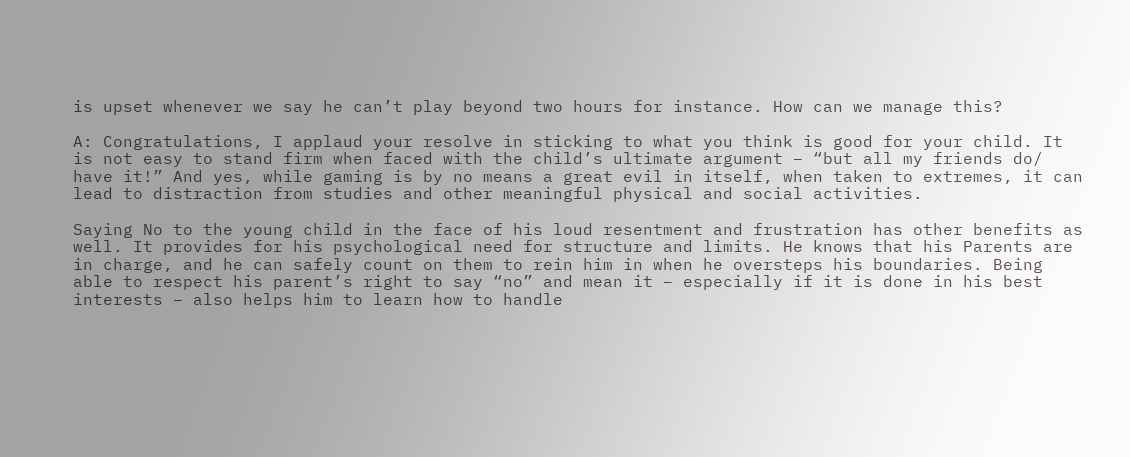is upset whenever we say he can’t play beyond two hours for instance. How can we manage this?

A: Congratulations, I applaud your resolve in sticking to what you think is good for your child. It is not easy to stand firm when faced with the child’s ultimate argument – “but all my friends do/ have it!” And yes, while gaming is by no means a great evil in itself, when taken to extremes, it can lead to distraction from studies and other meaningful physical and social activities.

Saying No to the young child in the face of his loud resentment and frustration has other benefits as well. It provides for his psychological need for structure and limits. He knows that his Parents are in charge, and he can safely count on them to rein him in when he oversteps his boundaries. Being able to respect his parent’s right to say “no” and mean it – especially if it is done in his best interests – also helps him to learn how to handle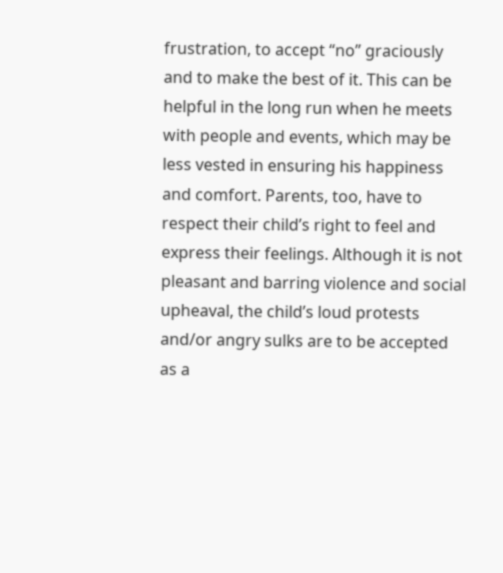frustration, to accept “no” graciously and to make the best of it. This can be helpful in the long run when he meets with people and events, which may be less vested in ensuring his happiness and comfort. Parents, too, have to respect their child’s right to feel and express their feelings. Although it is not pleasant and barring violence and social upheaval, the child’s loud protests and/or angry sulks are to be accepted as a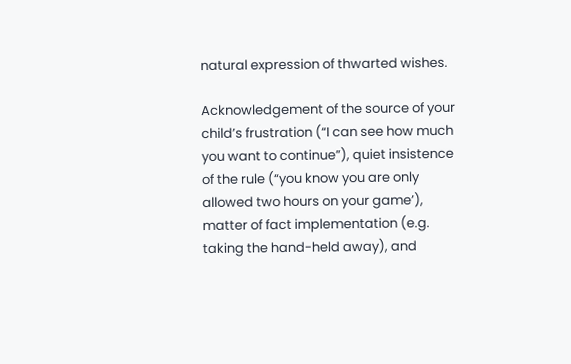natural expression of thwarted wishes.

Acknowledgement of the source of your child’s frustration (“I can see how much you want to continue”), quiet insistence of the rule (“you know you are only allowed two hours on your game’), matter of fact implementation (e.g. taking the hand-held away), and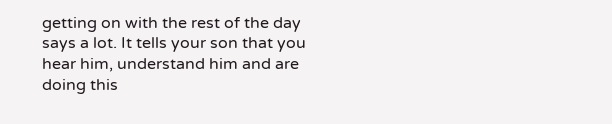getting on with the rest of the day says a lot. It tells your son that you hear him, understand him and are doing this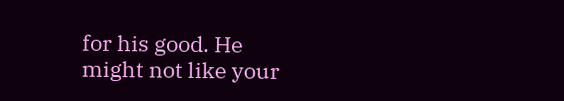for his good. He might not like your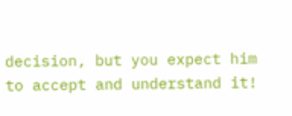decision, but you expect him to accept and understand it!